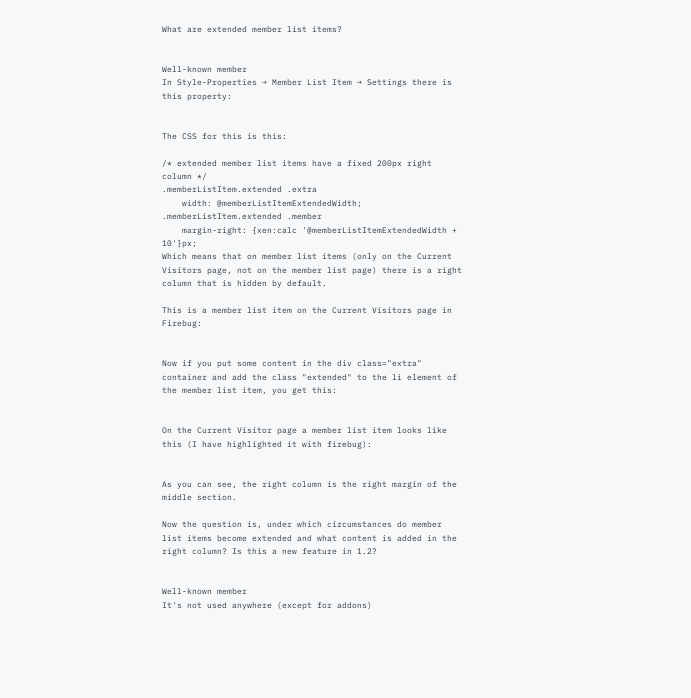What are extended member list items?


Well-known member
In Style-Properties → Member List Item → Settings there is this property:


The CSS for this is this:

/* extended member list items have a fixed 200px right column */
.memberListItem.extended .extra
    width: @memberListItemExtendedWidth;
.memberListItem.extended .member
    margin-right: {xen:calc '@memberListItemExtendedWidth + 10'}px;
Which means that on member list items (only on the Current Visitors page, not on the member list page) there is a right column that is hidden by default.

This is a member list item on the Current Visitors page in Firebug:


Now if you put some content in the div class="extra" container and add the class "extended" to the li element of the member list item, you get this:


On the Current Visitor page a member list item looks like this (I have highlighted it with firebug):


As you can see, the right column is the right margin of the middle section.

Now the question is, under which circumstances do member list items become extended and what content is added in the right column? Is this a new feature in 1.2?


Well-known member
It's not used anywhere (except for addons)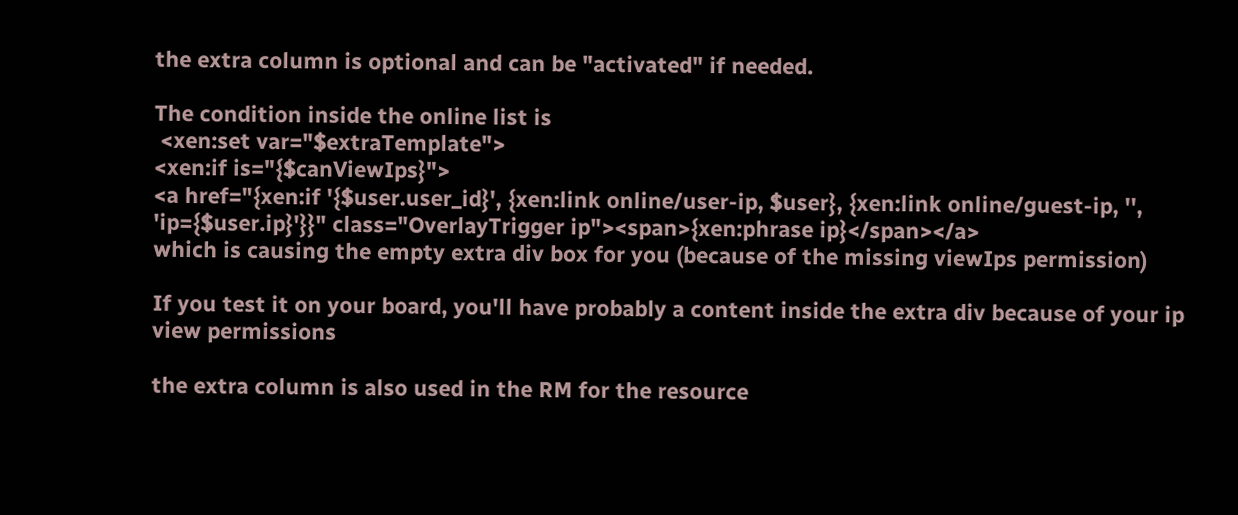the extra column is optional and can be "activated" if needed.

The condition inside the online list is
 <xen:set var="$extraTemplate">
<xen:if is="{$canViewIps}">
<a href="{xen:if '{$user.user_id}', {xen:link online/user-ip, $user}, {xen:link online/guest-ip, '', 'ip={$user.ip}'}}" class="OverlayTrigger ip"><span>{xen:phrase ip}</span></a>
which is causing the empty extra div box for you (because of the missing viewIps permission)

If you test it on your board, you'll have probably a content inside the extra div because of your ip view permissions

the extra column is also used in the RM for the resource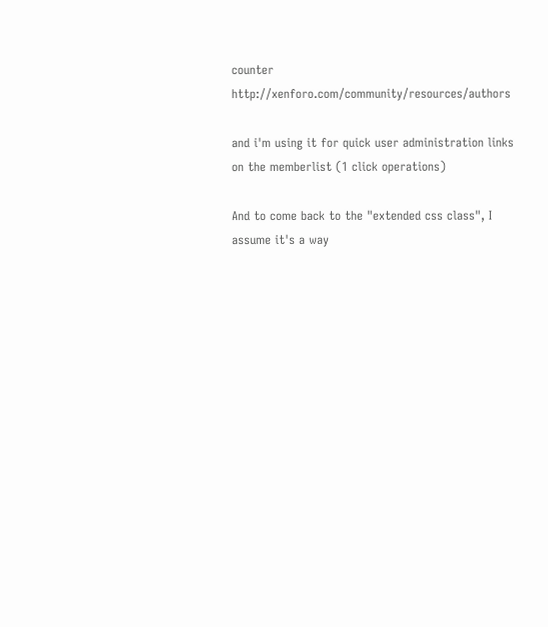counter http://xenforo.com/community/resources/authors

and i'm using it for quick user administration links on the memberlist (1 click operations)

And to come back to the "extended css class", I assume it's a way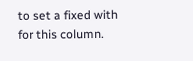to set a fixed with for this column.